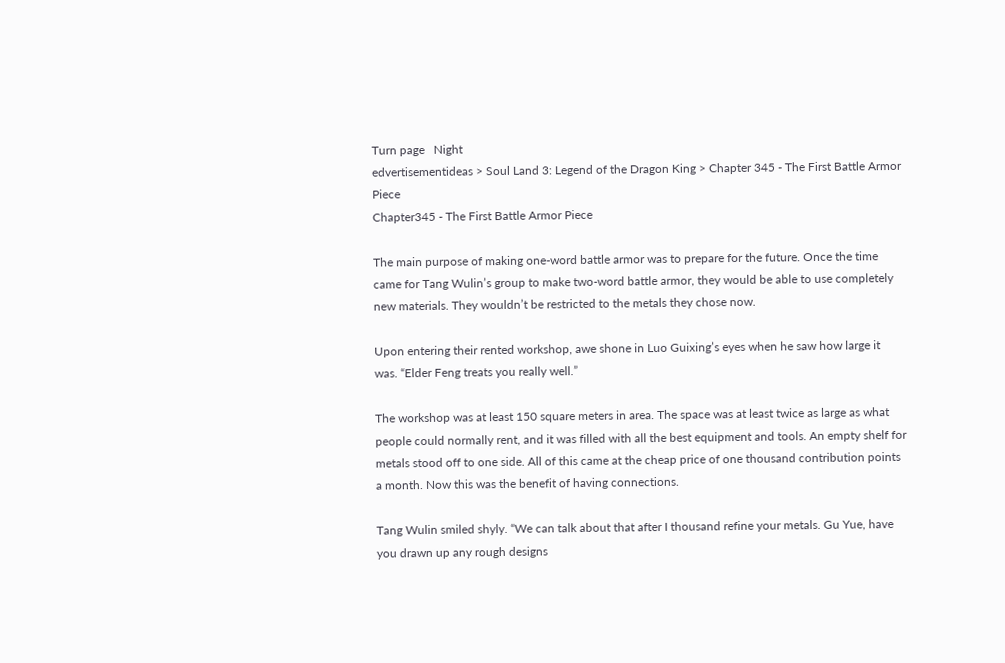Turn page   Night
edvertisementideas > Soul Land 3: Legend of the Dragon King > Chapter 345 - The First Battle Armor Piece
Chapter345 - The First Battle Armor Piece

The main purpose of making one-word battle armor was to prepare for the future. Once the time came for Tang Wulin’s group to make two-word battle armor, they would be able to use completely new materials. They wouldn’t be restricted to the metals they chose now.

Upon entering their rented workshop, awe shone in Luo Guixing’s eyes when he saw how large it was. “Elder Feng treats you really well.”

The workshop was at least 150 square meters in area. The space was at least twice as large as what people could normally rent, and it was filled with all the best equipment and tools. An empty shelf for metals stood off to one side. All of this came at the cheap price of one thousand contribution points a month. Now this was the benefit of having connections.

Tang Wulin smiled shyly. “We can talk about that after I thousand refine your metals. Gu Yue, have you drawn up any rough designs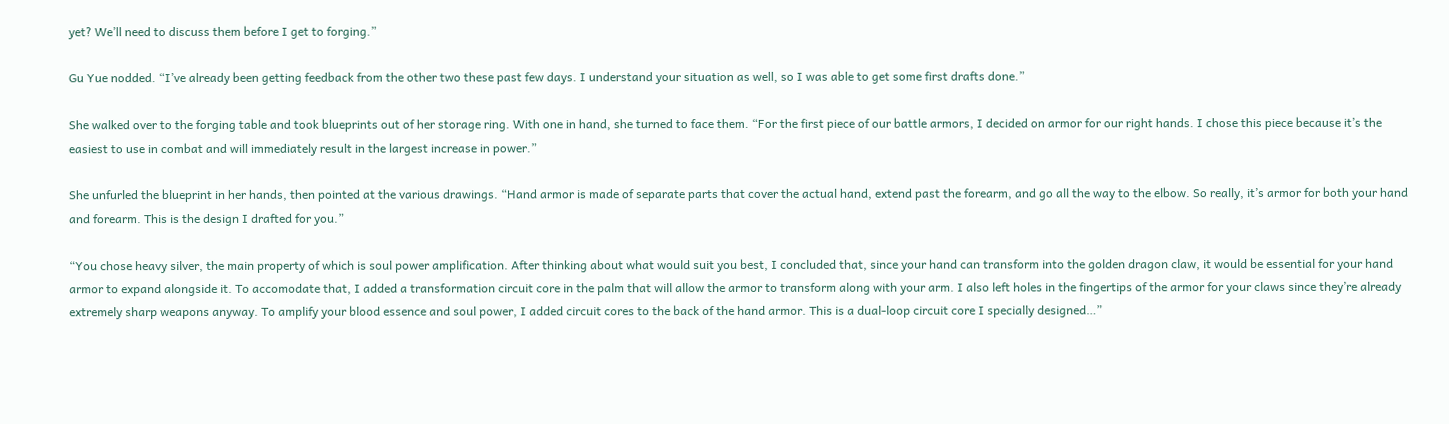yet? We’ll need to discuss them before I get to forging.”

Gu Yue nodded. “I’ve already been getting feedback from the other two these past few days. I understand your situation as well, so I was able to get some first drafts done.”

She walked over to the forging table and took blueprints out of her storage ring. With one in hand, she turned to face them. “For the first piece of our battle armors, I decided on armor for our right hands. I chose this piece because it’s the easiest to use in combat and will immediately result in the largest increase in power.”

She unfurled the blueprint in her hands, then pointed at the various drawings. “Hand armor is made of separate parts that cover the actual hand, extend past the forearm, and go all the way to the elbow. So really, it’s armor for both your hand and forearm. This is the design I drafted for you.”

“You chose heavy silver, the main property of which is soul power amplification. After thinking about what would suit you best, I concluded that, since your hand can transform into the golden dragon claw, it would be essential for your hand armor to expand alongside it. To accomodate that, I added a transformation circuit core in the palm that will allow the armor to transform along with your arm. I also left holes in the fingertips of the armor for your claws since they’re already extremely sharp weapons anyway. To amplify your blood essence and soul power, I added circuit cores to the back of the hand armor. This is a dual-loop circuit core I specially designed…”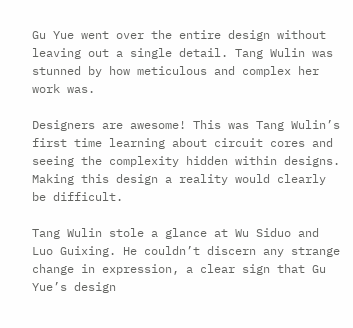Gu Yue went over the entire design without leaving out a single detail. Tang Wulin was stunned by how meticulous and complex her work was.

Designers are awesome! This was Tang Wulin’s first time learning about circuit cores and seeing the complexity hidden within designs. Making this design a reality would clearly be difficult.

Tang Wulin stole a glance at Wu Siduo and Luo Guixing. He couldn’t discern any strange change in expression, a clear sign that Gu Yue’s design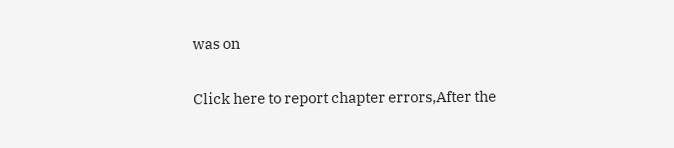was on

Click here to report chapter errors,After the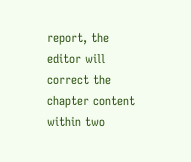report, the editor will correct the chapter content within two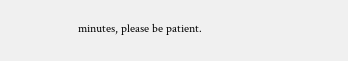minutes, please be patient.